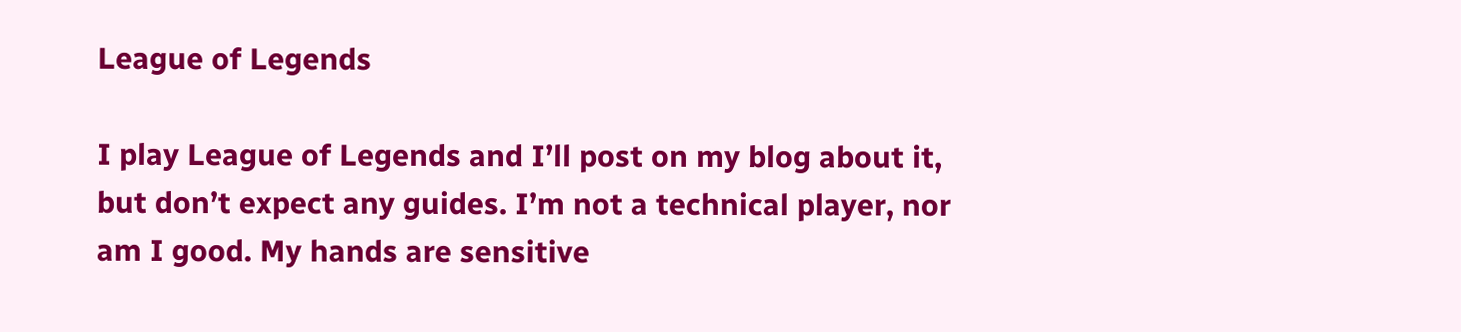League of Legends

I play League of Legends and I’ll post on my blog about it, but don’t expect any guides. I’m not a technical player, nor am I good. My hands are sensitive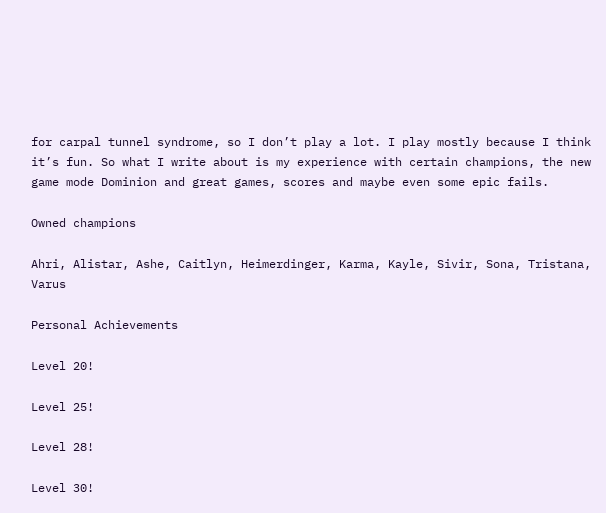for carpal tunnel syndrome, so I don’t play a lot. I play mostly because I think it’s fun. So what I write about is my experience with certain champions, the new game mode Dominion and great games, scores and maybe even some epic fails.

Owned champions

Ahri, Alistar, Ashe, Caitlyn, Heimerdinger, Karma, Kayle, Sivir, Sona, Tristana, Varus

Personal Achievements

Level 20!

Level 25!

Level 28!

Level 30!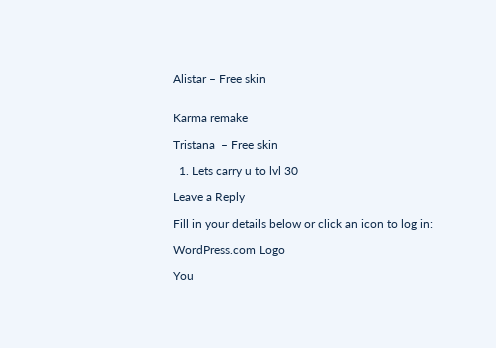Alistar – Free skin


Karma remake

Tristana  – Free skin

  1. Lets carry u to lvl 30

Leave a Reply

Fill in your details below or click an icon to log in:

WordPress.com Logo

You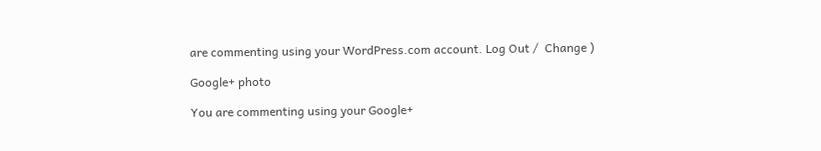are commenting using your WordPress.com account. Log Out /  Change )

Google+ photo

You are commenting using your Google+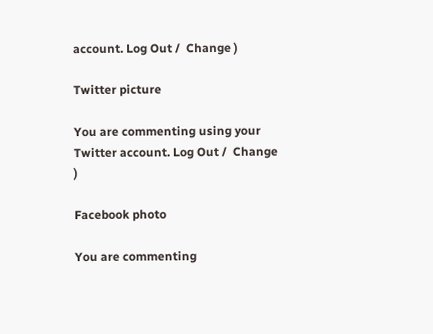account. Log Out /  Change )

Twitter picture

You are commenting using your Twitter account. Log Out /  Change )

Facebook photo

You are commenting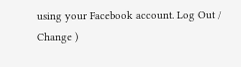using your Facebook account. Log Out /  Change )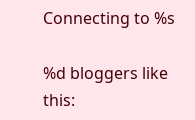Connecting to %s

%d bloggers like this: